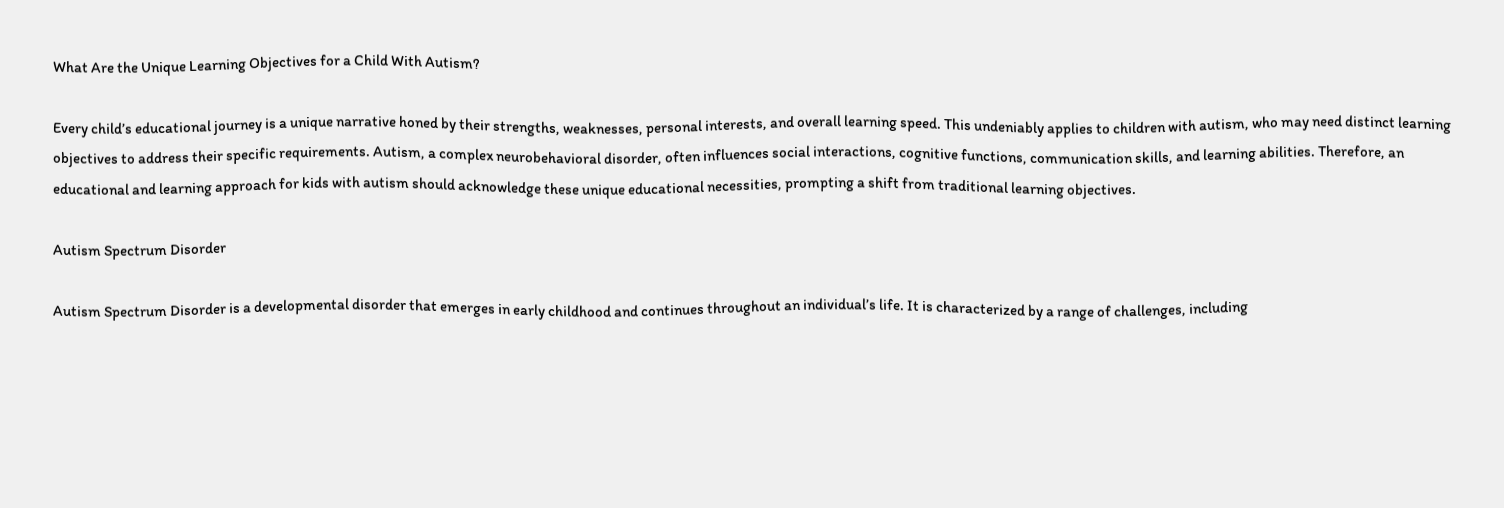What Are the Unique Learning Objectives for a Child With Autism?

Every child’s educational journey is a unique narrative honed by their strengths, weaknesses, personal interests, and overall learning speed. This undeniably applies to children with autism, who may need distinct learning objectives to address their specific requirements. Autism, a complex neurobehavioral disorder, often influences social interactions, cognitive functions, communication skills, and learning abilities. Therefore, an educational and learning approach for kids with autism should acknowledge these unique educational necessities, prompting a shift from traditional learning objectives.

Autism Spectrum Disorder

Autism Spectrum Disorder is a developmental disorder that emerges in early childhood and continues throughout an individual’s life. It is characterized by a range of challenges, including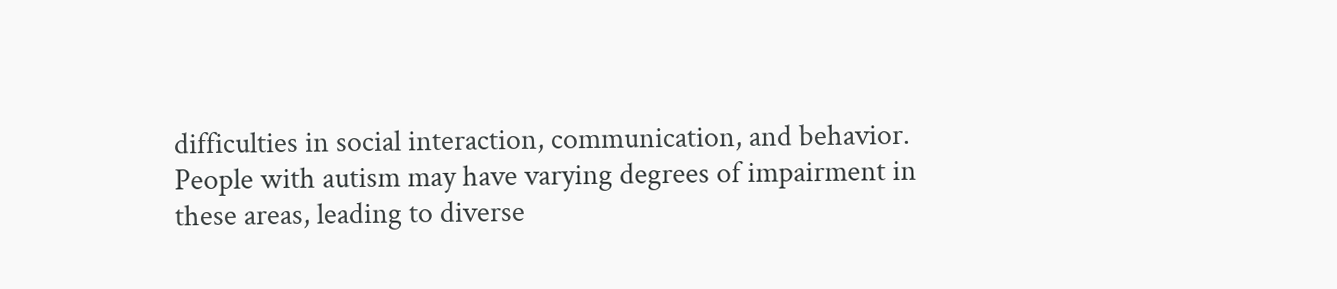difficulties in social interaction, communication, and behavior. People with autism may have varying degrees of impairment in these areas, leading to diverse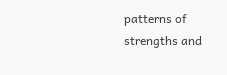patterns of strengths and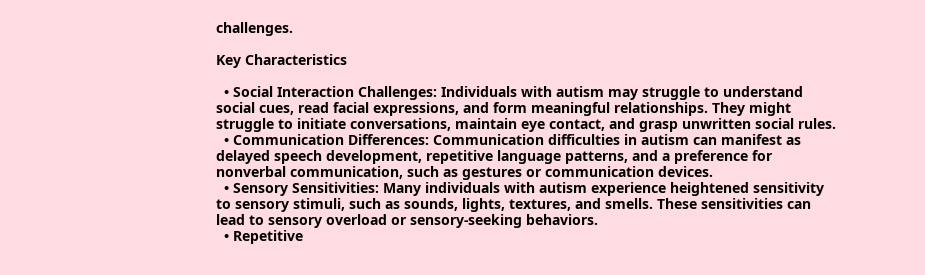challenges.

Key Characteristics

  • Social Interaction Challenges: Individuals with autism may struggle to understand social cues, read facial expressions, and form meaningful relationships. They might struggle to initiate conversations, maintain eye contact, and grasp unwritten social rules.
  • Communication Differences: Communication difficulties in autism can manifest as delayed speech development, repetitive language patterns, and a preference for nonverbal communication, such as gestures or communication devices.
  • Sensory Sensitivities: Many individuals with autism experience heightened sensitivity to sensory stimuli, such as sounds, lights, textures, and smells. These sensitivities can lead to sensory overload or sensory-seeking behaviors.
  • Repetitive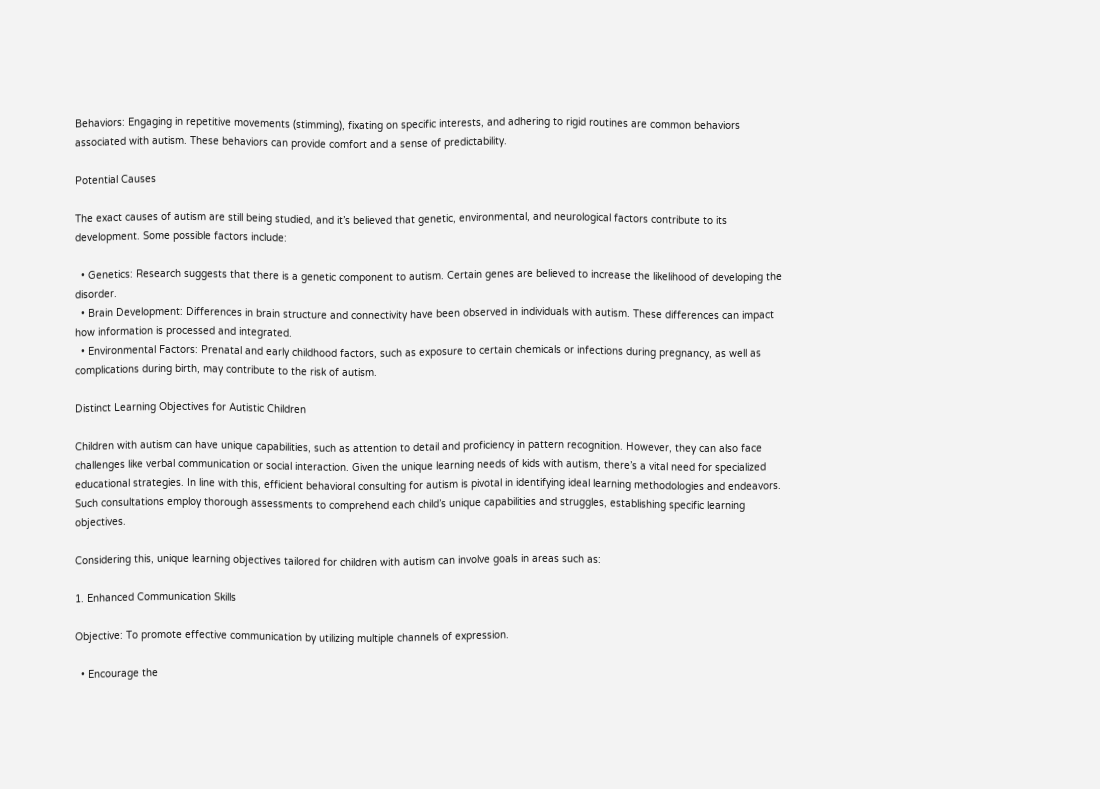Behaviors: Engaging in repetitive movements (stimming), fixating on specific interests, and adhering to rigid routines are common behaviors associated with autism. These behaviors can provide comfort and a sense of predictability.

Potential Causes

The exact causes of autism are still being studied, and it’s believed that genetic, environmental, and neurological factors contribute to its development. Some possible factors include:

  • Genetics: Research suggests that there is a genetic component to autism. Certain genes are believed to increase the likelihood of developing the disorder.
  • Brain Development: Differences in brain structure and connectivity have been observed in individuals with autism. These differences can impact how information is processed and integrated.
  • Environmental Factors: Prenatal and early childhood factors, such as exposure to certain chemicals or infections during pregnancy, as well as complications during birth, may contribute to the risk of autism.

Distinct Learning Objectives for Autistic Children

Children with autism can have unique capabilities, such as attention to detail and proficiency in pattern recognition. However, they can also face challenges like verbal communication or social interaction. Given the unique learning needs of kids with autism, there’s a vital need for specialized educational strategies. In line with this, efficient behavioral consulting for autism is pivotal in identifying ideal learning methodologies and endeavors. Such consultations employ thorough assessments to comprehend each child’s unique capabilities and struggles, establishing specific learning objectives.

Considering this, unique learning objectives tailored for children with autism can involve goals in areas such as:

1. Enhanced Communication Skills

Objective: To promote effective communication by utilizing multiple channels of expression.

  • Encourage the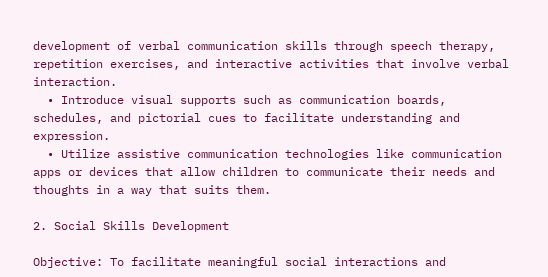development of verbal communication skills through speech therapy, repetition exercises, and interactive activities that involve verbal interaction.
  • Introduce visual supports such as communication boards, schedules, and pictorial cues to facilitate understanding and expression.
  • Utilize assistive communication technologies like communication apps or devices that allow children to communicate their needs and thoughts in a way that suits them.

2. Social Skills Development

Objective: To facilitate meaningful social interactions and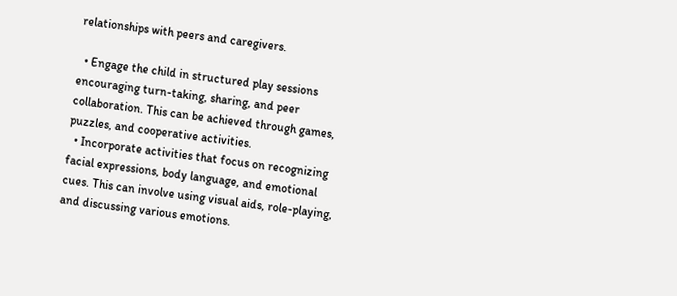relationships with peers and caregivers.

  • Engage the child in structured play sessions encouraging turn-taking, sharing, and peer collaboration. This can be achieved through games, puzzles, and cooperative activities.
  • Incorporate activities that focus on recognizing facial expressions, body language, and emotional cues. This can involve using visual aids, role-playing, and discussing various emotions.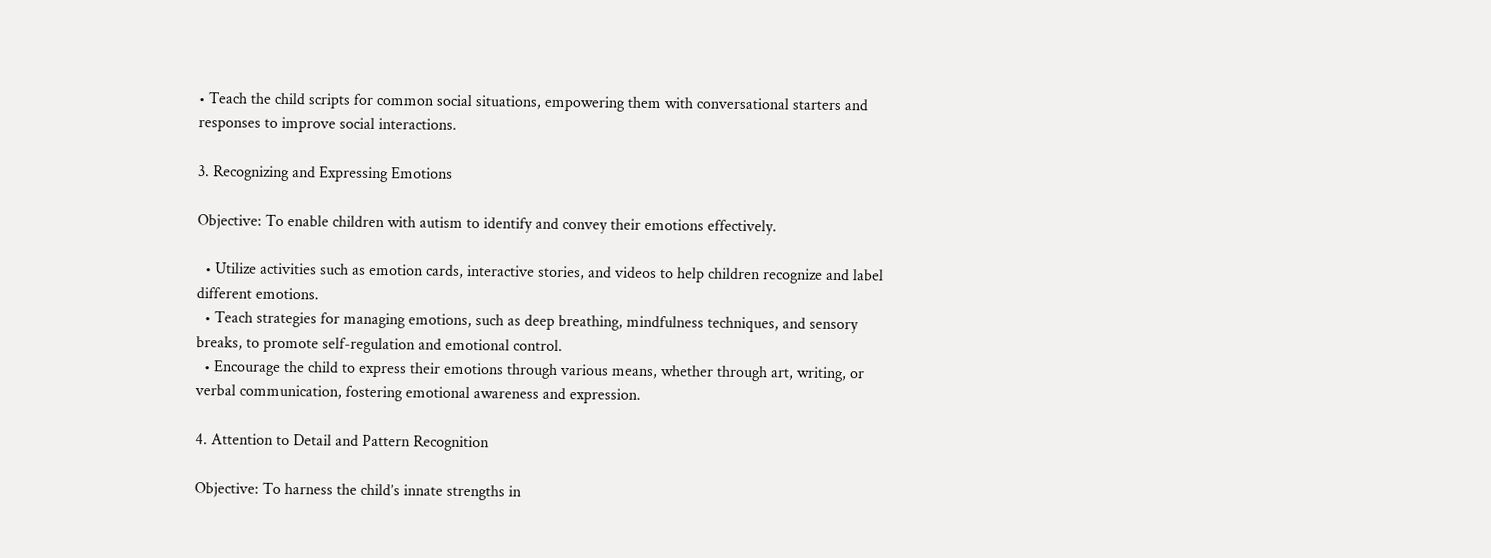• Teach the child scripts for common social situations, empowering them with conversational starters and responses to improve social interactions.

3. Recognizing and Expressing Emotions

Objective: To enable children with autism to identify and convey their emotions effectively.

  • Utilize activities such as emotion cards, interactive stories, and videos to help children recognize and label different emotions.
  • Teach strategies for managing emotions, such as deep breathing, mindfulness techniques, and sensory breaks, to promote self-regulation and emotional control.
  • Encourage the child to express their emotions through various means, whether through art, writing, or verbal communication, fostering emotional awareness and expression.

4. Attention to Detail and Pattern Recognition

Objective: To harness the child’s innate strengths in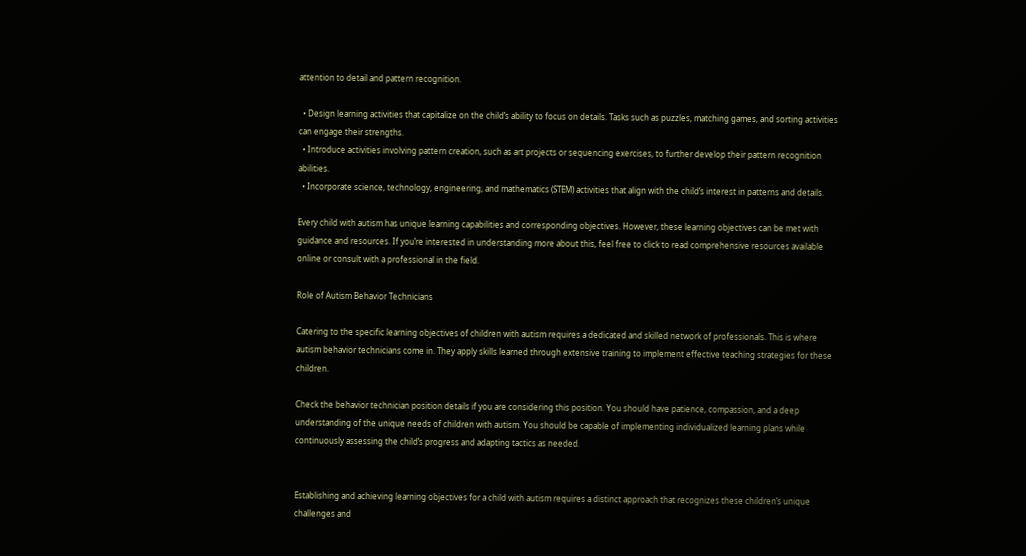attention to detail and pattern recognition.

  • Design learning activities that capitalize on the child’s ability to focus on details. Tasks such as puzzles, matching games, and sorting activities can engage their strengths.
  • Introduce activities involving pattern creation, such as art projects or sequencing exercises, to further develop their pattern recognition abilities.
  • Incorporate science, technology, engineering, and mathematics (STEM) activities that align with the child’s interest in patterns and details.

Every child with autism has unique learning capabilities and corresponding objectives. However, these learning objectives can be met with guidance and resources. If you’re interested in understanding more about this, feel free to click to read comprehensive resources available online or consult with a professional in the field.

Role of Autism Behavior Technicians

Catering to the specific learning objectives of children with autism requires a dedicated and skilled network of professionals. This is where autism behavior technicians come in. They apply skills learned through extensive training to implement effective teaching strategies for these children.

Check the behavior technician position details if you are considering this position. You should have patience, compassion, and a deep understanding of the unique needs of children with autism. You should be capable of implementing individualized learning plans while continuously assessing the child’s progress and adapting tactics as needed.


Establishing and achieving learning objectives for a child with autism requires a distinct approach that recognizes these children’s unique challenges and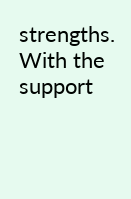strengths. With the support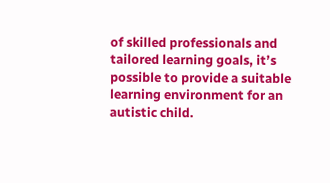of skilled professionals and tailored learning goals, it’s possible to provide a suitable learning environment for an autistic child.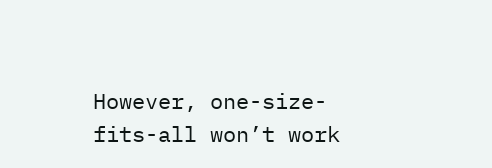However, one-size-fits-all won’t work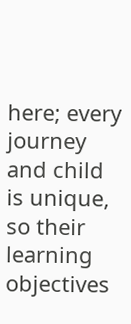here; every journey and child is unique, so their learning objectives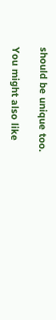should be unique too.

You might also like